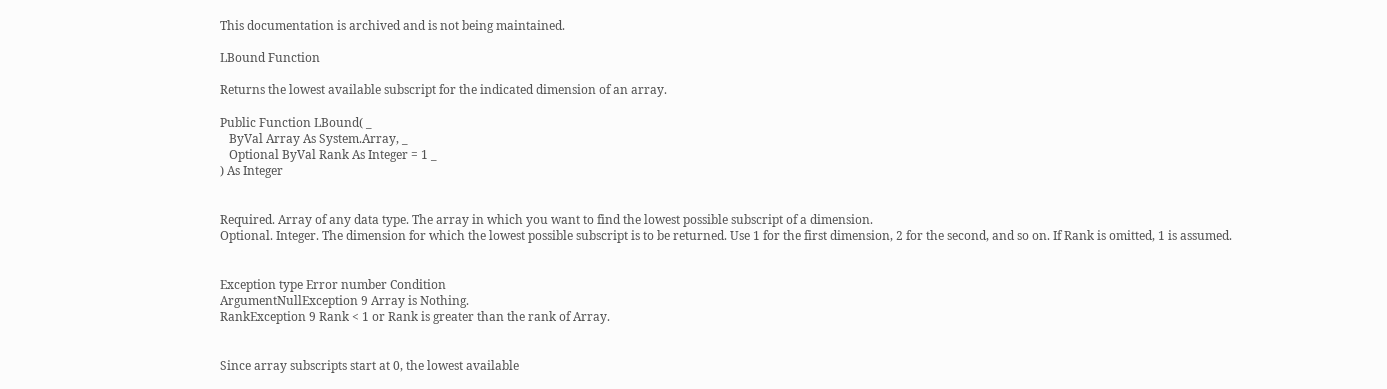This documentation is archived and is not being maintained.

LBound Function

Returns the lowest available subscript for the indicated dimension of an array.

Public Function LBound( _
   ByVal Array As System.Array, _
   Optional ByVal Rank As Integer = 1 _
) As Integer


Required. Array of any data type. The array in which you want to find the lowest possible subscript of a dimension.
Optional. Integer. The dimension for which the lowest possible subscript is to be returned. Use 1 for the first dimension, 2 for the second, and so on. If Rank is omitted, 1 is assumed.


Exception type Error number Condition
ArgumentNullException 9 Array is Nothing.
RankException 9 Rank < 1 or Rank is greater than the rank of Array.


Since array subscripts start at 0, the lowest available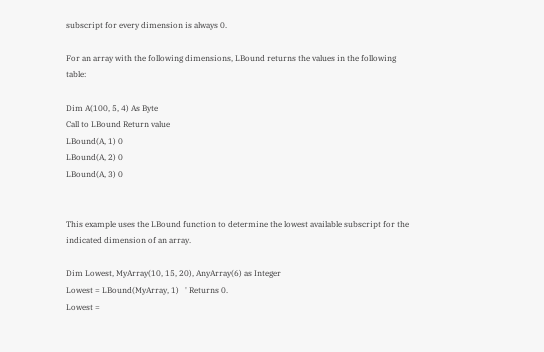subscript for every dimension is always 0.

For an array with the following dimensions, LBound returns the values in the following table:

Dim A(100, 5, 4) As Byte
Call to LBound Return value
LBound(A, 1) 0
LBound(A, 2) 0
LBound(A, 3) 0


This example uses the LBound function to determine the lowest available subscript for the indicated dimension of an array.

Dim Lowest, MyArray(10, 15, 20), AnyArray(6) as Integer
Lowest = LBound(MyArray, 1)   ' Returns 0.
Lowest =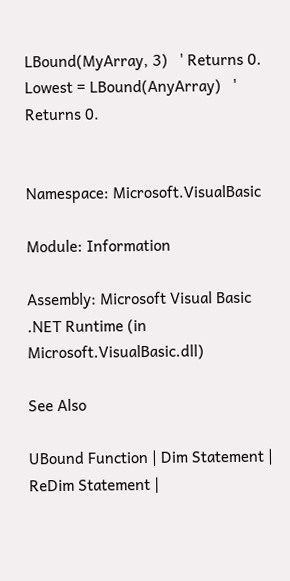LBound(MyArray, 3)   ' Returns 0.
Lowest = LBound(AnyArray)   ' Returns 0.


Namespace: Microsoft.VisualBasic

Module: Information

Assembly: Microsoft Visual Basic .NET Runtime (in Microsoft.VisualBasic.dll)

See Also

UBound Function | Dim Statement | ReDim Statement |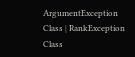ArgumentException Class | RankException Class